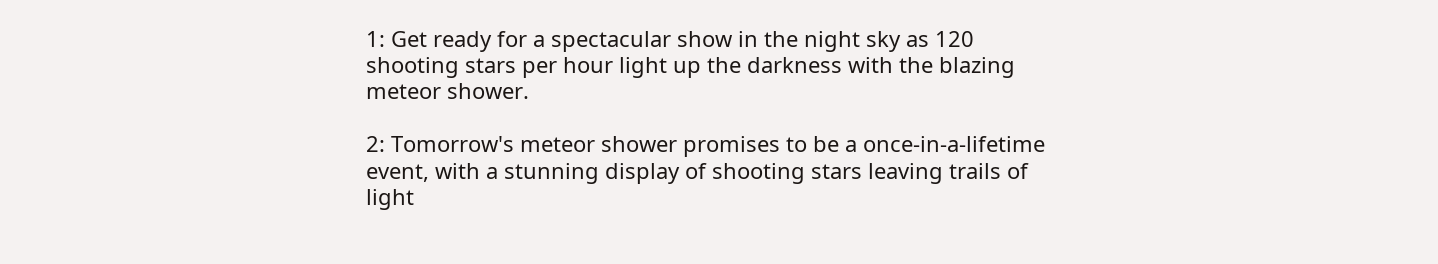1: Get ready for a spectacular show in the night sky as 120 shooting stars per hour light up the darkness with the blazing meteor shower.

2: Tomorrow's meteor shower promises to be a once-in-a-lifetime event, with a stunning display of shooting stars leaving trails of light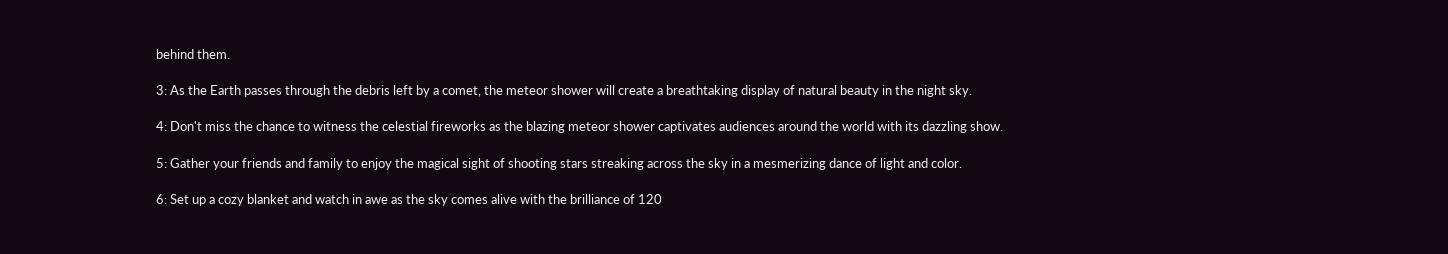behind them.

3: As the Earth passes through the debris left by a comet, the meteor shower will create a breathtaking display of natural beauty in the night sky.

4: Don't miss the chance to witness the celestial fireworks as the blazing meteor shower captivates audiences around the world with its dazzling show.

5: Gather your friends and family to enjoy the magical sight of shooting stars streaking across the sky in a mesmerizing dance of light and color.

6: Set up a cozy blanket and watch in awe as the sky comes alive with the brilliance of 120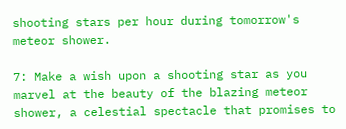shooting stars per hour during tomorrow's meteor shower.

7: Make a wish upon a shooting star as you marvel at the beauty of the blazing meteor shower, a celestial spectacle that promises to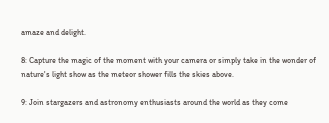amaze and delight.

8: Capture the magic of the moment with your camera or simply take in the wonder of nature's light show as the meteor shower fills the skies above.

9: Join stargazers and astronomy enthusiasts around the world as they come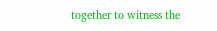together to witness the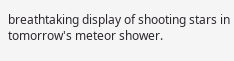breathtaking display of shooting stars in tomorrow's meteor shower.